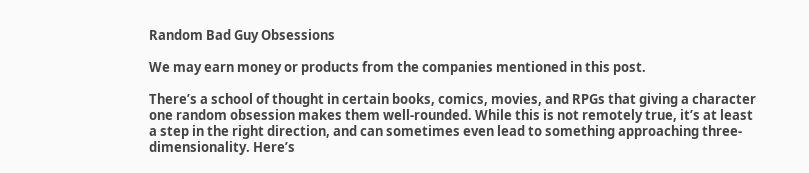Random Bad Guy Obsessions

We may earn money or products from the companies mentioned in this post.

There’s a school of thought in certain books, comics, movies, and RPGs that giving a character one random obsession makes them well-rounded. While this is not remotely true, it’s at least a step in the right direction, and can sometimes even lead to something approaching three-dimensionality. Here’s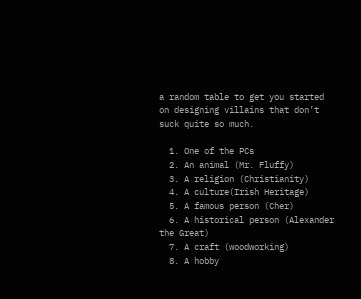a random table to get you started on designing villains that don’t suck quite so much.

  1. One of the PCs
  2. An animal (Mr. Fluffy)
  3. A religion (Christianity)
  4. A culture(Irish Heritage)
  5. A famous person (Cher)
  6. A historical person (Alexander the Great)
  7. A craft (woodworking)
  8. A hobby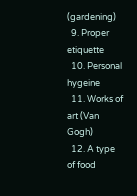(gardening)
  9. Proper etiquette
  10. Personal hygeine
  11. Works of art (Van Gogh)
  12. A type of food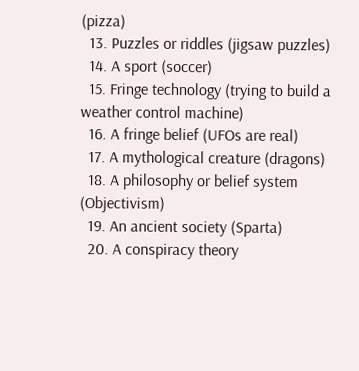(pizza)
  13. Puzzles or riddles (jigsaw puzzles)
  14. A sport (soccer)
  15. Fringe technology (trying to build a weather control machine)
  16. A fringe belief (UFOs are real)
  17. A mythological creature (dragons)
  18. A philosophy or belief system (Objectivism)
  19. An ancient society (Sparta)
  20. A conspiracy theory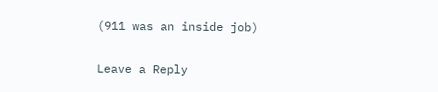(911 was an inside job)

Leave a Reply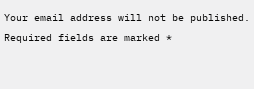Your email address will not be published. Required fields are marked *